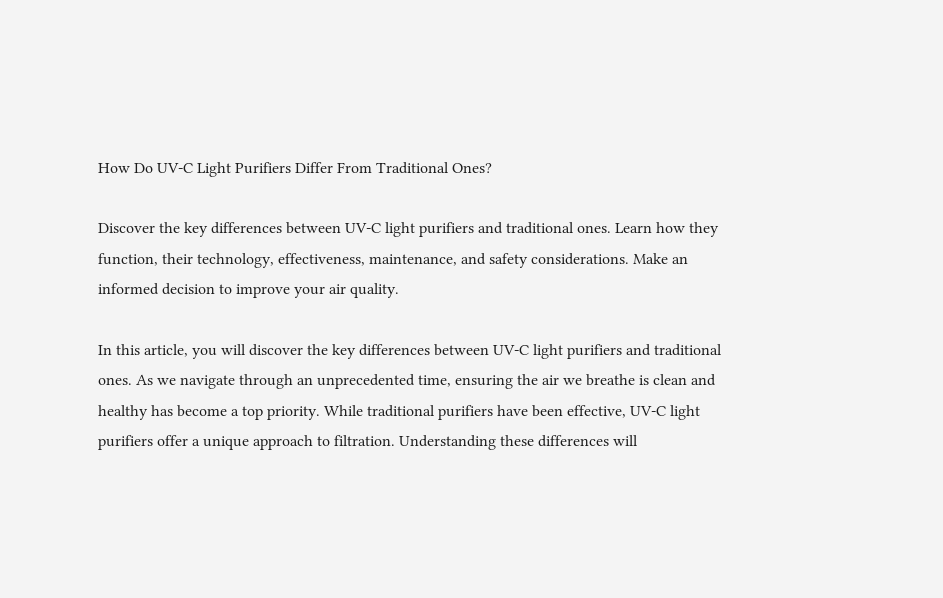How Do UV-C Light Purifiers Differ From Traditional Ones?

Discover the key differences between UV-C light purifiers and traditional ones. Learn how they function, their technology, effectiveness, maintenance, and safety considerations. Make an informed decision to improve your air quality.

In this article, you will discover the key differences between UV-C light purifiers and traditional ones. As we navigate through an unprecedented time, ensuring the air we breathe is clean and healthy has become a top priority. While traditional purifiers have been effective, UV-C light purifiers offer a unique approach to filtration. Understanding these differences will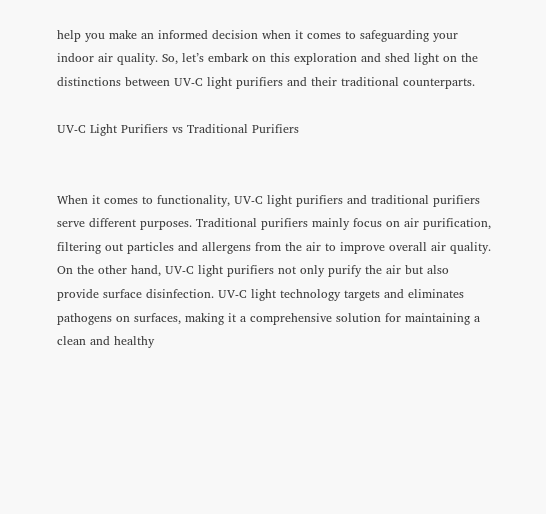help you make an informed decision when it comes to safeguarding your indoor air quality. So, let’s embark on this exploration and shed light on the distinctions between UV-C light purifiers and their traditional counterparts.

UV-C Light Purifiers vs Traditional Purifiers


When it comes to functionality, UV-C light purifiers and traditional purifiers serve different purposes. Traditional purifiers mainly focus on air purification, filtering out particles and allergens from the air to improve overall air quality. On the other hand, UV-C light purifiers not only purify the air but also provide surface disinfection. UV-C light technology targets and eliminates pathogens on surfaces, making it a comprehensive solution for maintaining a clean and healthy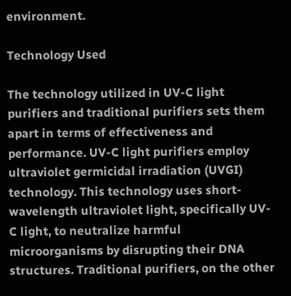environment.

Technology Used

The technology utilized in UV-C light purifiers and traditional purifiers sets them apart in terms of effectiveness and performance. UV-C light purifiers employ ultraviolet germicidal irradiation (UVGI) technology. This technology uses short-wavelength ultraviolet light, specifically UV-C light, to neutralize harmful microorganisms by disrupting their DNA structures. Traditional purifiers, on the other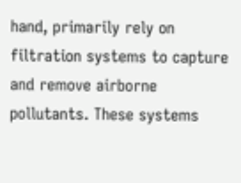hand, primarily rely on filtration systems to capture and remove airborne pollutants. These systems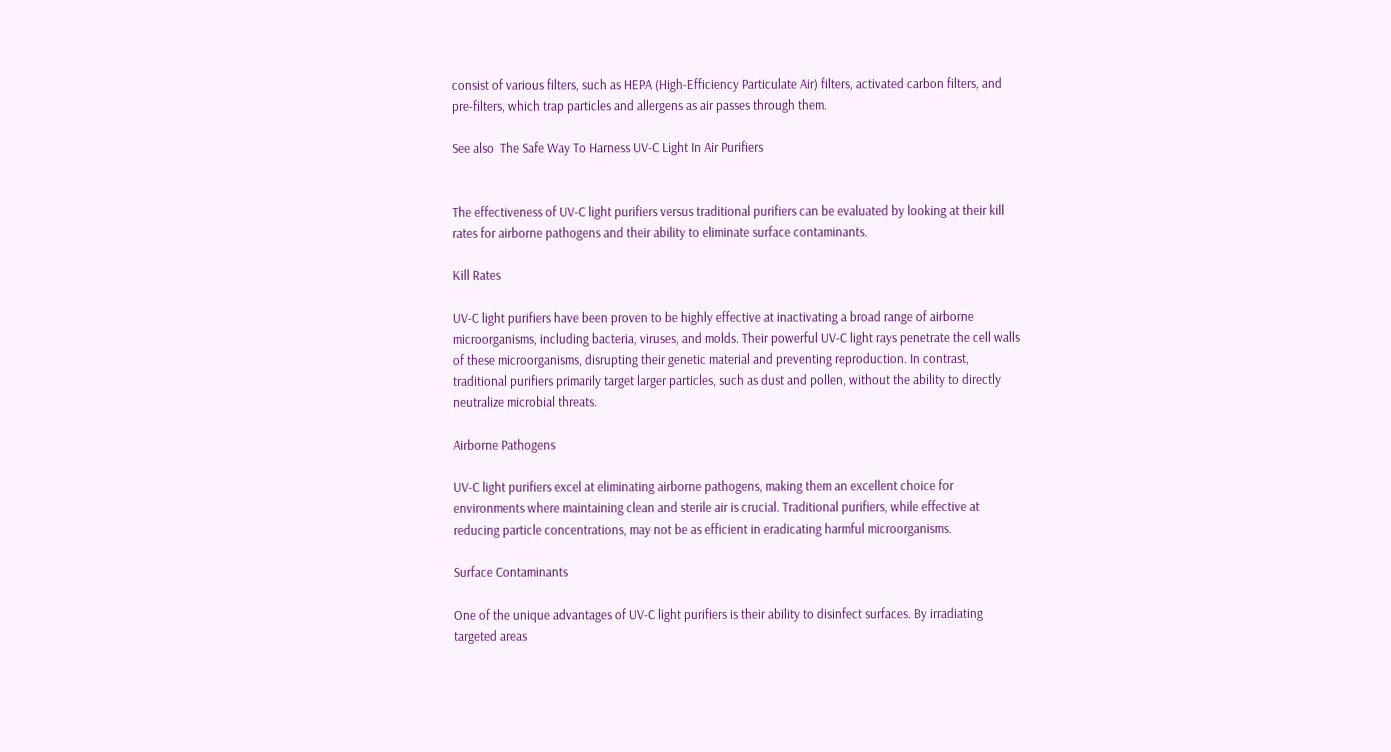consist of various filters, such as HEPA (High-Efficiency Particulate Air) filters, activated carbon filters, and pre-filters, which trap particles and allergens as air passes through them.

See also  The Safe Way To Harness UV-C Light In Air Purifiers


The effectiveness of UV-C light purifiers versus traditional purifiers can be evaluated by looking at their kill rates for airborne pathogens and their ability to eliminate surface contaminants.

Kill Rates

UV-C light purifiers have been proven to be highly effective at inactivating a broad range of airborne microorganisms, including bacteria, viruses, and molds. Their powerful UV-C light rays penetrate the cell walls of these microorganisms, disrupting their genetic material and preventing reproduction. In contrast, traditional purifiers primarily target larger particles, such as dust and pollen, without the ability to directly neutralize microbial threats.

Airborne Pathogens

UV-C light purifiers excel at eliminating airborne pathogens, making them an excellent choice for environments where maintaining clean and sterile air is crucial. Traditional purifiers, while effective at reducing particle concentrations, may not be as efficient in eradicating harmful microorganisms.

Surface Contaminants

One of the unique advantages of UV-C light purifiers is their ability to disinfect surfaces. By irradiating targeted areas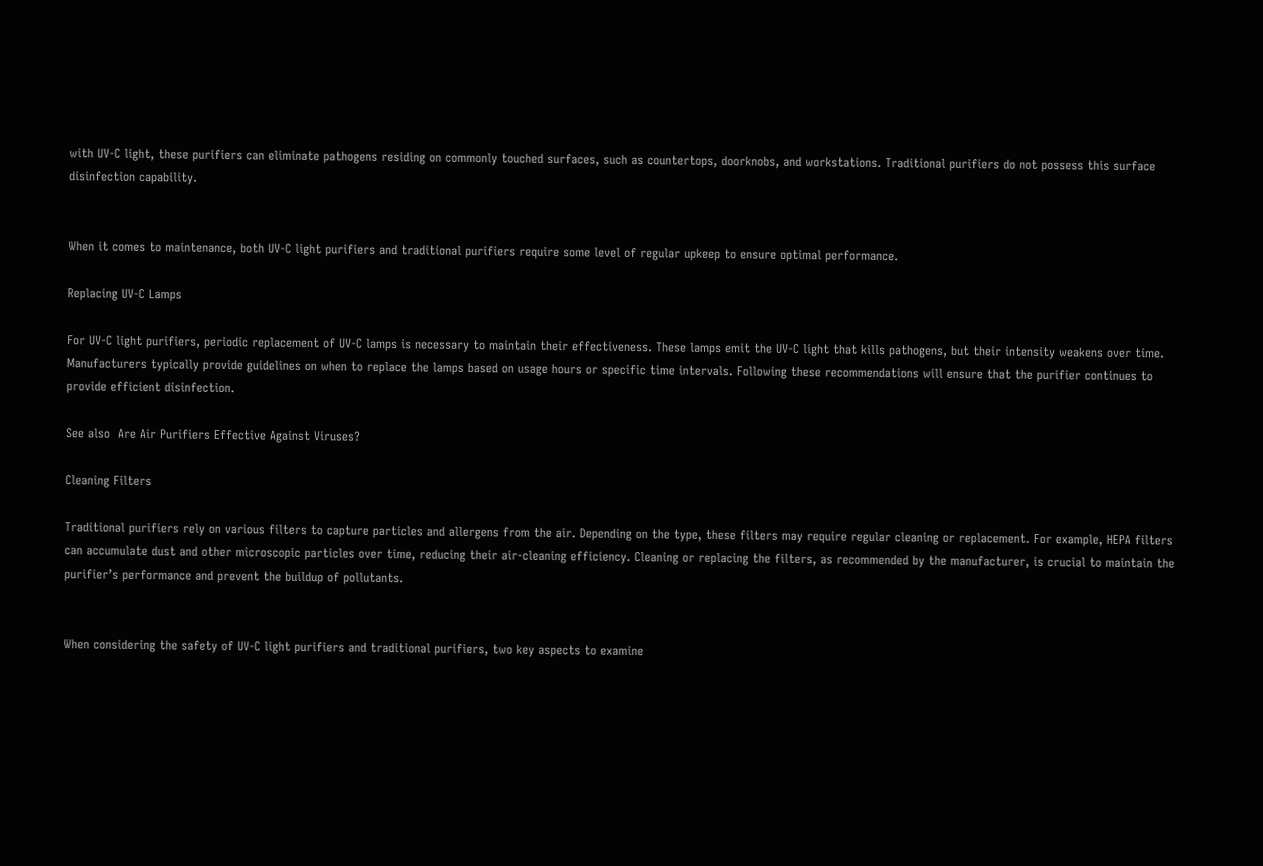with UV-C light, these purifiers can eliminate pathogens residing on commonly touched surfaces, such as countertops, doorknobs, and workstations. Traditional purifiers do not possess this surface disinfection capability.


When it comes to maintenance, both UV-C light purifiers and traditional purifiers require some level of regular upkeep to ensure optimal performance.

Replacing UV-C Lamps

For UV-C light purifiers, periodic replacement of UV-C lamps is necessary to maintain their effectiveness. These lamps emit the UV-C light that kills pathogens, but their intensity weakens over time. Manufacturers typically provide guidelines on when to replace the lamps based on usage hours or specific time intervals. Following these recommendations will ensure that the purifier continues to provide efficient disinfection.

See also  Are Air Purifiers Effective Against Viruses?

Cleaning Filters

Traditional purifiers rely on various filters to capture particles and allergens from the air. Depending on the type, these filters may require regular cleaning or replacement. For example, HEPA filters can accumulate dust and other microscopic particles over time, reducing their air-cleaning efficiency. Cleaning or replacing the filters, as recommended by the manufacturer, is crucial to maintain the purifier’s performance and prevent the buildup of pollutants.


When considering the safety of UV-C light purifiers and traditional purifiers, two key aspects to examine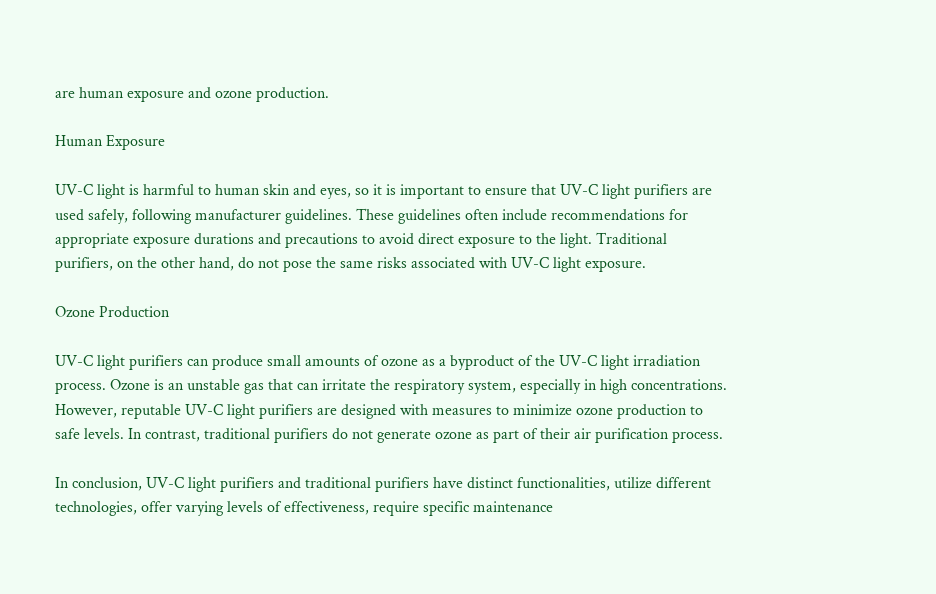are human exposure and ozone production.

Human Exposure

UV-C light is harmful to human skin and eyes, so it is important to ensure that UV-C light purifiers are used safely, following manufacturer guidelines. These guidelines often include recommendations for appropriate exposure durations and precautions to avoid direct exposure to the light. Traditional purifiers, on the other hand, do not pose the same risks associated with UV-C light exposure.

Ozone Production

UV-C light purifiers can produce small amounts of ozone as a byproduct of the UV-C light irradiation process. Ozone is an unstable gas that can irritate the respiratory system, especially in high concentrations. However, reputable UV-C light purifiers are designed with measures to minimize ozone production to safe levels. In contrast, traditional purifiers do not generate ozone as part of their air purification process.

In conclusion, UV-C light purifiers and traditional purifiers have distinct functionalities, utilize different technologies, offer varying levels of effectiveness, require specific maintenance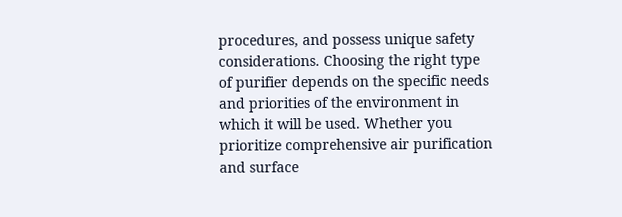procedures, and possess unique safety considerations. Choosing the right type of purifier depends on the specific needs and priorities of the environment in which it will be used. Whether you prioritize comprehensive air purification and surface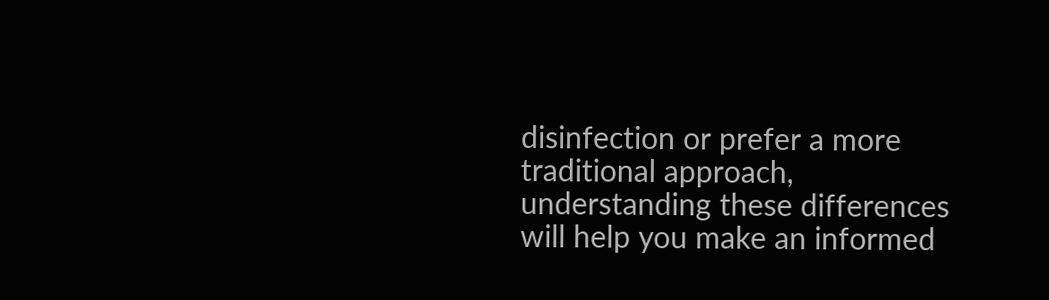disinfection or prefer a more traditional approach, understanding these differences will help you make an informed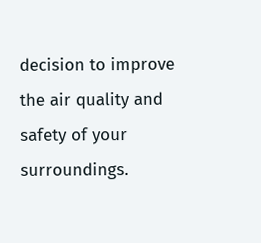decision to improve the air quality and safety of your surroundings.